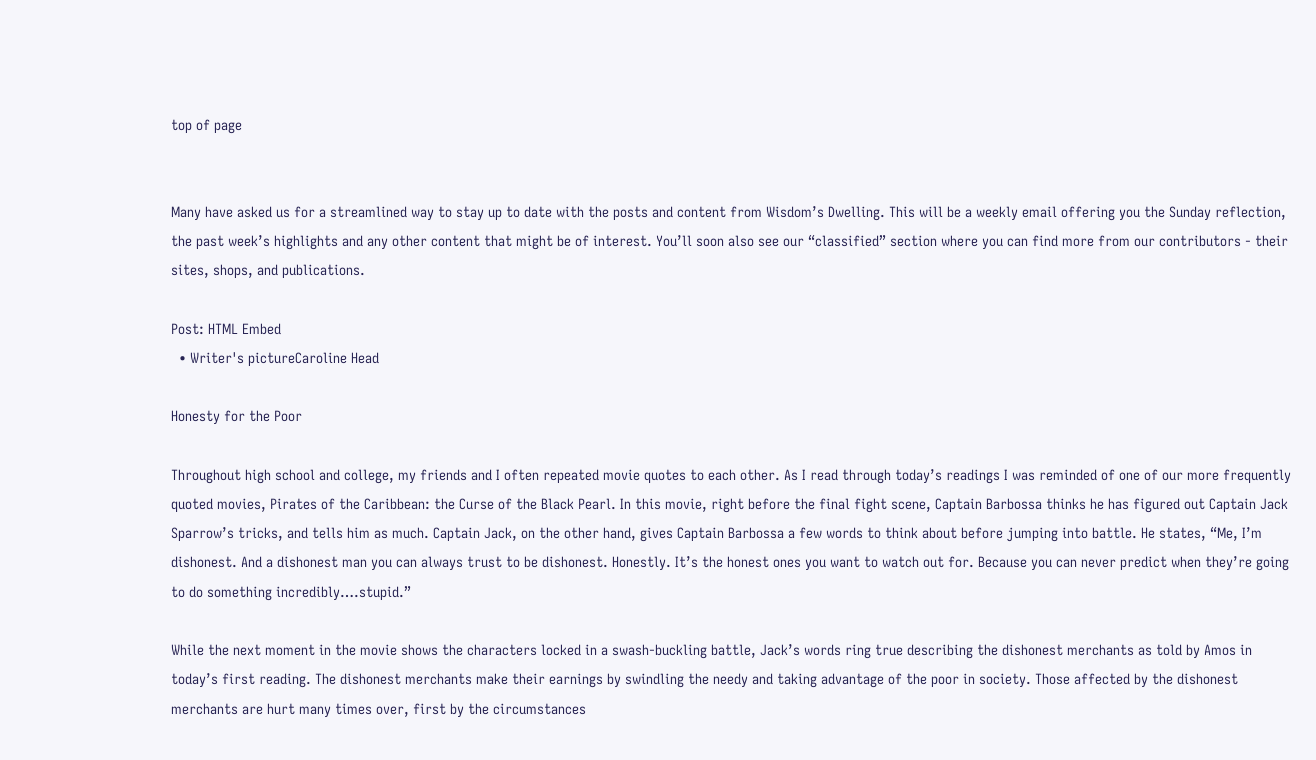top of page


Many have asked us for a streamlined way to stay up to date with the posts and content from Wisdom’s Dwelling. This will be a weekly email offering you the Sunday reflection, the past week’s highlights and any other content that might be of interest. You’ll soon also see our “classified” section where you can find more from our contributors - their sites, shops, and publications.

Post: HTML Embed
  • Writer's pictureCaroline Head

Honesty for the Poor

Throughout high school and college, my friends and I often repeated movie quotes to each other. As I read through today’s readings I was reminded of one of our more frequently quoted movies, Pirates of the Caribbean: the Curse of the Black Pearl. In this movie, right before the final fight scene, Captain Barbossa thinks he has figured out Captain Jack Sparrow’s tricks, and tells him as much. Captain Jack, on the other hand, gives Captain Barbossa a few words to think about before jumping into battle. He states, “Me, I’m dishonest. And a dishonest man you can always trust to be dishonest. Honestly. It’s the honest ones you want to watch out for. Because you can never predict when they’re going to do something incredibly….stupid.”

While the next moment in the movie shows the characters locked in a swash-buckling battle, Jack’s words ring true describing the dishonest merchants as told by Amos in today’s first reading. The dishonest merchants make their earnings by swindling the needy and taking advantage of the poor in society. Those affected by the dishonest merchants are hurt many times over, first by the circumstances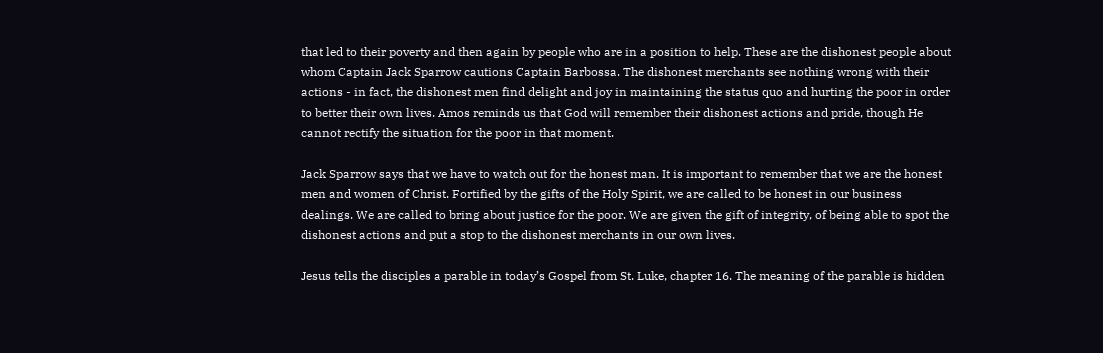that led to their poverty and then again by people who are in a position to help. These are the dishonest people about whom Captain Jack Sparrow cautions Captain Barbossa. The dishonest merchants see nothing wrong with their actions - in fact, the dishonest men find delight and joy in maintaining the status quo and hurting the poor in order to better their own lives. Amos reminds us that God will remember their dishonest actions and pride, though He cannot rectify the situation for the poor in that moment.

Jack Sparrow says that we have to watch out for the honest man. It is important to remember that we are the honest men and women of Christ. Fortified by the gifts of the Holy Spirit, we are called to be honest in our business dealings. We are called to bring about justice for the poor. We are given the gift of integrity, of being able to spot the dishonest actions and put a stop to the dishonest merchants in our own lives.

Jesus tells the disciples a parable in today’s Gospel from St. Luke, chapter 16. The meaning of the parable is hidden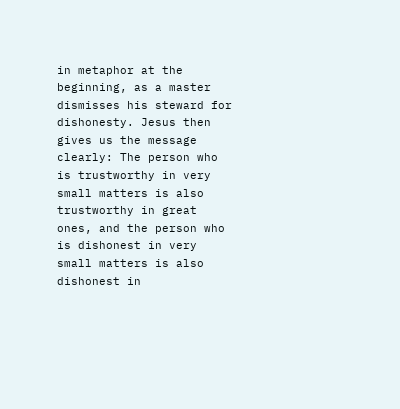in metaphor at the beginning, as a master dismisses his steward for dishonesty. Jesus then gives us the message clearly: The person who is trustworthy in very small matters is also trustworthy in great ones, and the person who is dishonest in very small matters is also dishonest in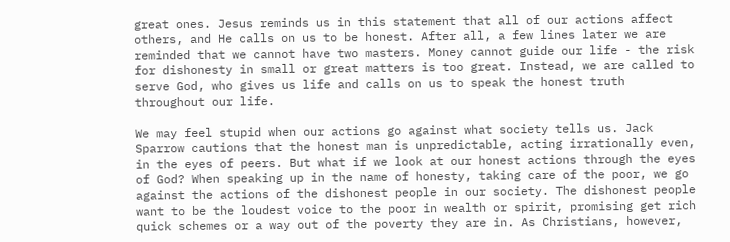great ones. Jesus reminds us in this statement that all of our actions affect others, and He calls on us to be honest. After all, a few lines later we are reminded that we cannot have two masters. Money cannot guide our life - the risk for dishonesty in small or great matters is too great. Instead, we are called to serve God, who gives us life and calls on us to speak the honest truth throughout our life.

We may feel stupid when our actions go against what society tells us. Jack Sparrow cautions that the honest man is unpredictable, acting irrationally even, in the eyes of peers. But what if we look at our honest actions through the eyes of God? When speaking up in the name of honesty, taking care of the poor, we go against the actions of the dishonest people in our society. The dishonest people want to be the loudest voice to the poor in wealth or spirit, promising get rich quick schemes or a way out of the poverty they are in. As Christians, however,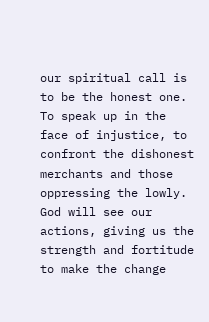our spiritual call is to be the honest one. To speak up in the face of injustice, to confront the dishonest merchants and those oppressing the lowly. God will see our actions, giving us the strength and fortitude to make the change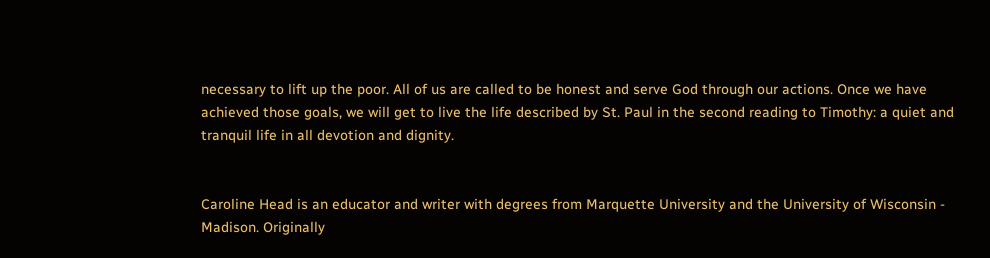necessary to lift up the poor. All of us are called to be honest and serve God through our actions. Once we have achieved those goals, we will get to live the life described by St. Paul in the second reading to Timothy: a quiet and tranquil life in all devotion and dignity.


Caroline Head is an educator and writer with degrees from Marquette University and the University of Wisconsin - Madison. Originally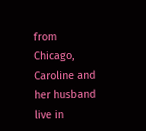from Chicago, Caroline and her husband live in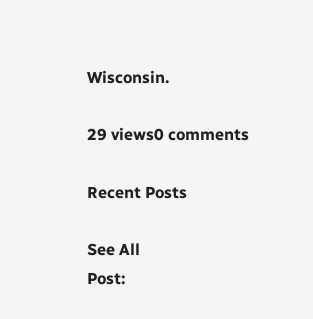Wisconsin.

29 views0 comments

Recent Posts

See All
Post: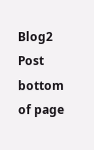Blog2 Post
bottom of page